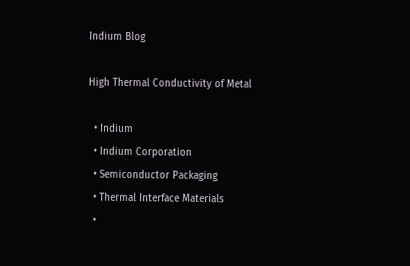Indium Blog

High Thermal Conductivity of Metal

  • Indium
  • Indium Corporation
  • Semiconductor Packaging
  • Thermal Interface Materials
  •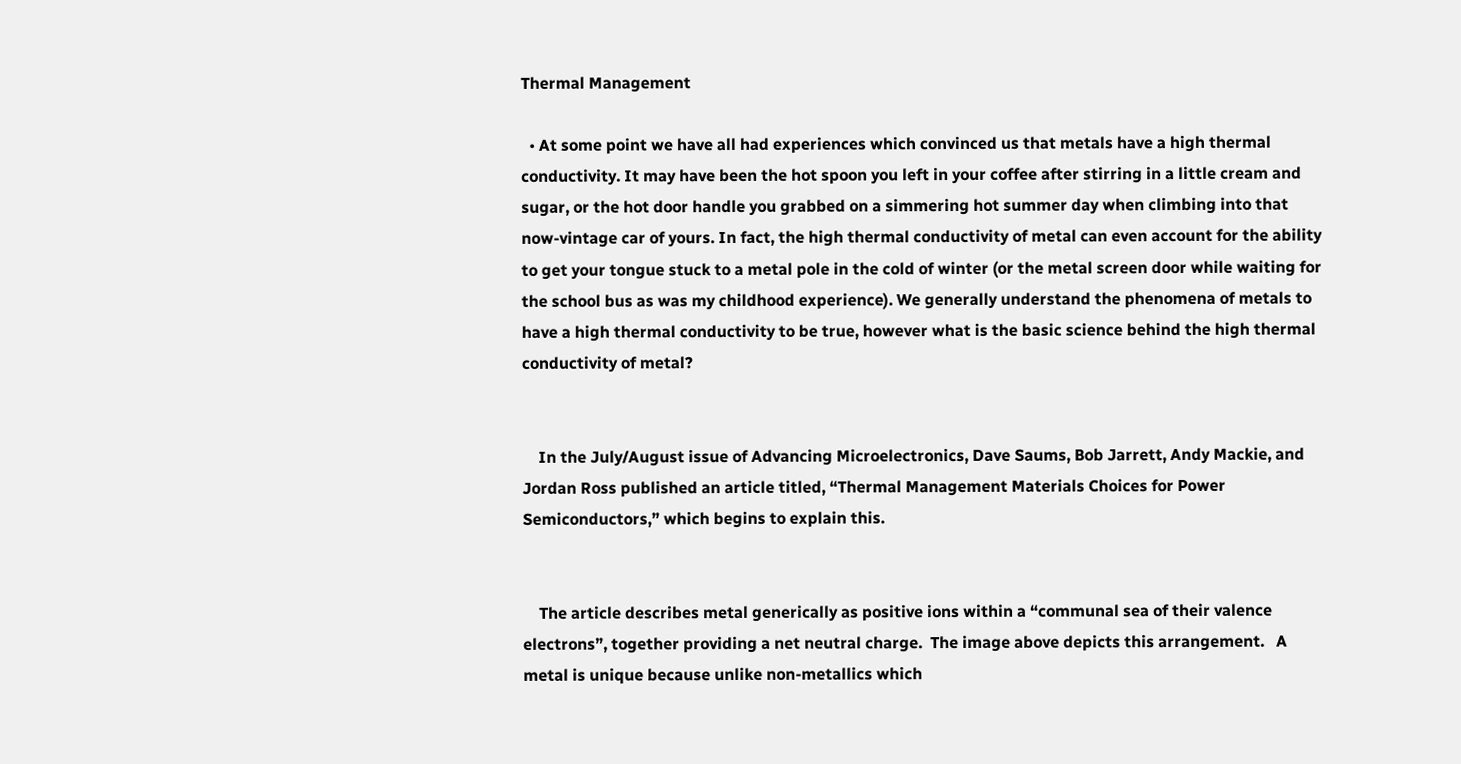Thermal Management

  • At some point we have all had experiences which convinced us that metals have a high thermal conductivity. It may have been the hot spoon you left in your coffee after stirring in a little cream and sugar, or the hot door handle you grabbed on a simmering hot summer day when climbing into that now-vintage car of yours. In fact, the high thermal conductivity of metal can even account for the ability to get your tongue stuck to a metal pole in the cold of winter (or the metal screen door while waiting for the school bus as was my childhood experience). We generally understand the phenomena of metals to have a high thermal conductivity to be true, however what is the basic science behind the high thermal conductivity of metal?


    In the July/August issue of Advancing Microelectronics, Dave Saums, Bob Jarrett, Andy Mackie, and Jordan Ross published an article titled, “Thermal Management Materials Choices for Power Semiconductors,” which begins to explain this.


    The article describes metal generically as positive ions within a “communal sea of their valence electrons”, together providing a net neutral charge.  The image above depicts this arrangement.   A metal is unique because unlike non-metallics which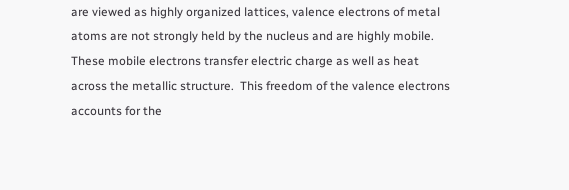are viewed as highly organized lattices, valence electrons of metal atoms are not strongly held by the nucleus and are highly mobile. These mobile electrons transfer electric charge as well as heat across the metallic structure.  This freedom of the valence electrons accounts for the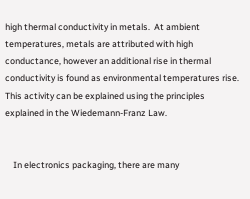high thermal conductivity in metals.  At ambient temperatures, metals are attributed with high conductance, however an additional rise in thermal conductivity is found as environmental temperatures rise.  This activity can be explained using the principles explained in the Wiedemann-Franz Law.


    In electronics packaging, there are many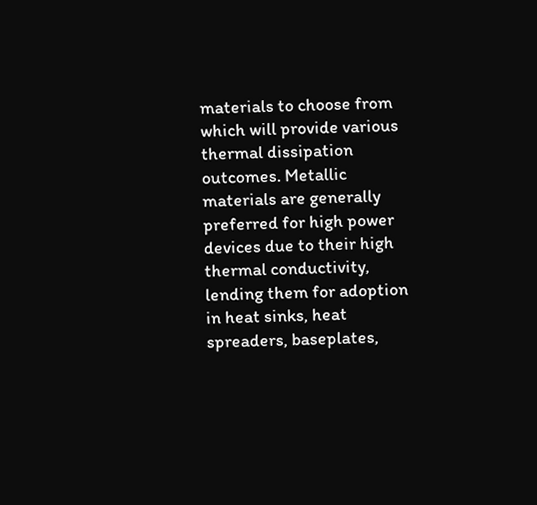materials to choose from which will provide various thermal dissipation outcomes. Metallic materials are generally preferred for high power devices due to their high thermal conductivity, lending them for adoption in heat sinks, heat spreaders, baseplates,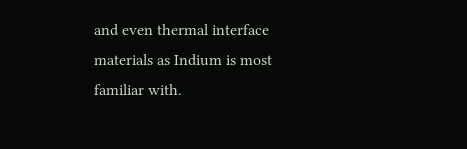and even thermal interface materials as Indium is most familiar with.